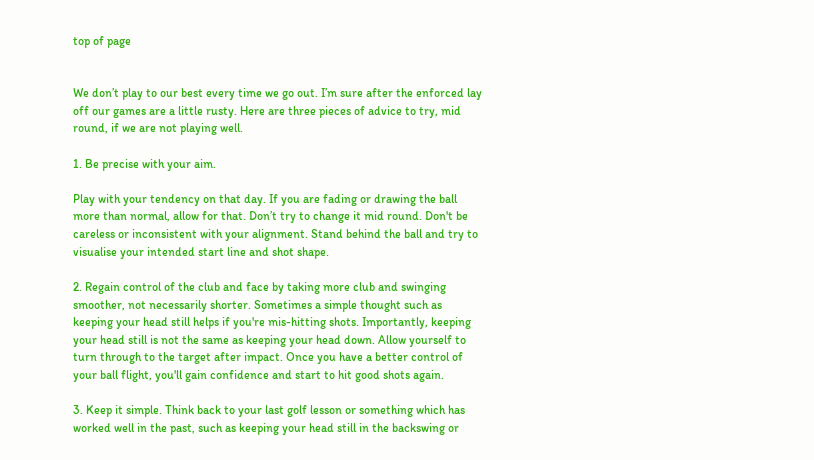top of page


We don’t play to our best every time we go out. I’m sure after the enforced lay off our games are a little rusty. Here are three pieces of advice to try, mid round, if we are not playing well.

1. Be precise with your aim.

Play with your tendency on that day. If you are fading or drawing the ball more than normal, allow for that. Don’t try to change it mid round. Don't be careless or inconsistent with your alignment. Stand behind the ball and try to visualise your intended start line and shot shape.

2. Regain control of the club and face by taking more club and swinging smoother, not necessarily shorter. Sometimes a simple thought such as keeping your head still helps if you're mis-hitting shots. Importantly, keeping your head still is not the same as keeping your head down. Allow yourself to turn through to the target after impact. Once you have a better control of your ball flight, you'll gain confidence and start to hit good shots again.

3. Keep it simple. Think back to your last golf lesson or something which has worked well in the past, such as keeping your head still in the backswing or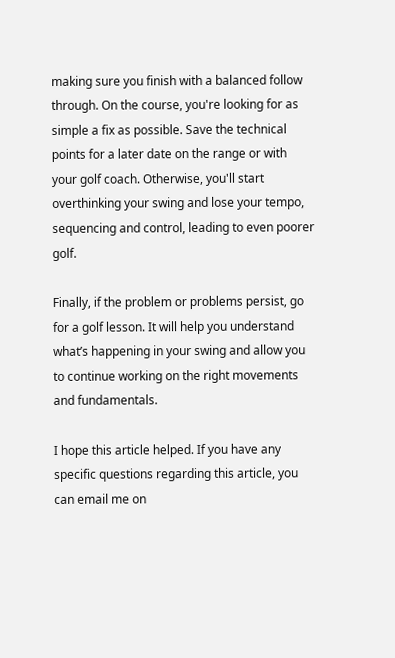making sure you finish with a balanced follow through. On the course, you're looking for as simple a fix as possible. Save the technical points for a later date on the range or with your golf coach. Otherwise, you'll start overthinking your swing and lose your tempo, sequencing and control, leading to even poorer golf.

Finally, if the problem or problems persist, go for a golf lesson. It will help you understand what’s happening in your swing and allow you to continue working on the right movements and fundamentals.

I hope this article helped. If you have any specific questions regarding this article, you can email me on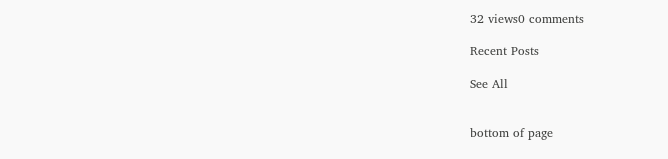32 views0 comments

Recent Posts

See All


bottom of page